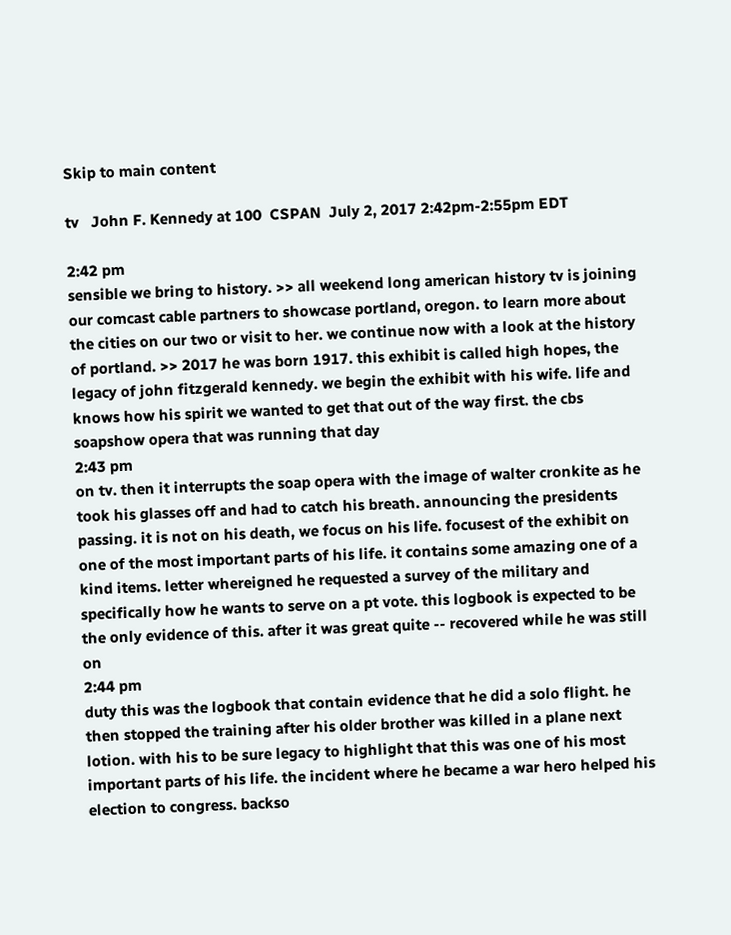Skip to main content

tv   John F. Kennedy at 100  CSPAN  July 2, 2017 2:42pm-2:55pm EDT

2:42 pm
sensible we bring to history. >> all weekend long american history tv is joining our comcast cable partners to showcase portland, oregon. to learn more about the cities on our two or visit to her. we continue now with a look at the history of portland. >> 2017 he was born 1917. this exhibit is called high hopes, the legacy of john fitzgerald kennedy. we begin the exhibit with his wife. life and knows how his spirit we wanted to get that out of the way first. the cbs soapshow opera that was running that day
2:43 pm
on tv. then it interrupts the soap opera with the image of walter cronkite as he took his glasses off and had to catch his breath. announcing the presidents passing. it is not on his death, we focus on his life. focusest of the exhibit on one of the most important parts of his life. it contains some amazing one of a kind items. letter whereigned he requested a survey of the military and specifically how he wants to serve on a pt vote. this logbook is expected to be the only evidence of this. after it was great quite -- recovered while he was still on
2:44 pm
duty this was the logbook that contain evidence that he did a solo flight. he then stopped the training after his older brother was killed in a plane next lotion. with his to be sure legacy to highlight that this was one of his most important parts of his life. the incident where he became a war hero helped his election to congress. backso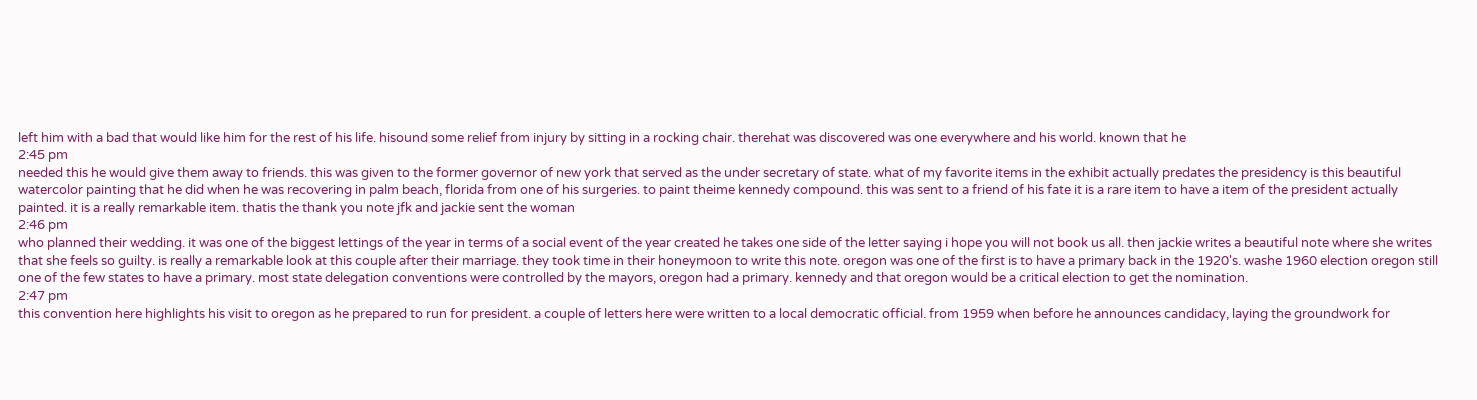left him with a bad that would like him for the rest of his life. hisound some relief from injury by sitting in a rocking chair. therehat was discovered was one everywhere and his world. known that he
2:45 pm
needed this he would give them away to friends. this was given to the former governor of new york that served as the under secretary of state. what of my favorite items in the exhibit actually predates the presidency is this beautiful watercolor painting that he did when he was recovering in palm beach, florida from one of his surgeries. to paint theime kennedy compound. this was sent to a friend of his fate it is a rare item to have a item of the president actually painted. it is a really remarkable item. thatis the thank you note jfk and jackie sent the woman
2:46 pm
who planned their wedding. it was one of the biggest lettings of the year in terms of a social event of the year created he takes one side of the letter saying i hope you will not book us all. then jackie writes a beautiful note where she writes that she feels so guilty. is really a remarkable look at this couple after their marriage. they took time in their honeymoon to write this note. oregon was one of the first is to have a primary back in the 1920's. washe 1960 election oregon still one of the few states to have a primary. most state delegation conventions were controlled by the mayors, oregon had a primary. kennedy and that oregon would be a critical election to get the nomination.
2:47 pm
this convention here highlights his visit to oregon as he prepared to run for president. a couple of letters here were written to a local democratic official. from 1959 when before he announces candidacy, laying the groundwork for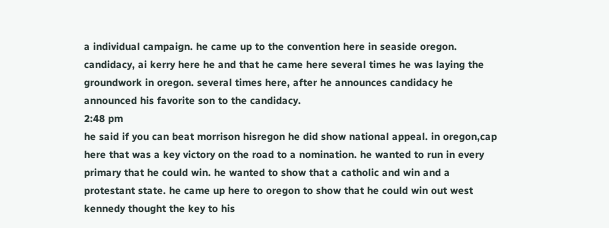a individual campaign. he came up to the convention here in seaside oregon. candidacy, ai kerry here he and that he came here several times he was laying the groundwork in oregon. several times here, after he announces candidacy he announced his favorite son to the candidacy.
2:48 pm
he said if you can beat morrison hisregon he did show national appeal. in oregon,cap here that was a key victory on the road to a nomination. he wanted to run in every primary that he could win. he wanted to show that a catholic and win and a protestant state. he came up here to oregon to show that he could win out west kennedy thought the key to his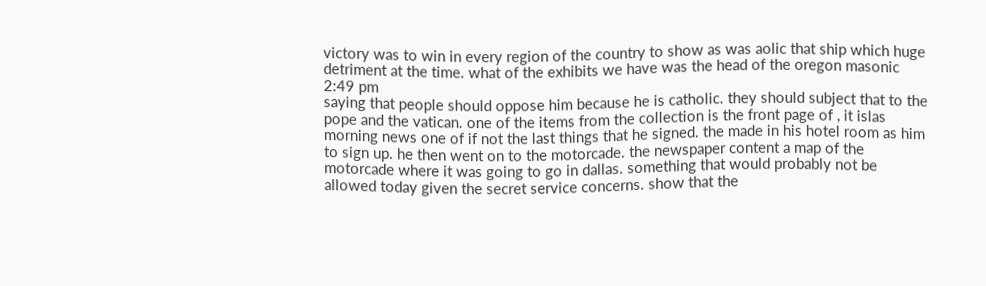victory was to win in every region of the country to show as was aolic that ship which huge detriment at the time. what of the exhibits we have was the head of the oregon masonic
2:49 pm
saying that people should oppose him because he is catholic. they should subject that to the pope and the vatican. one of the items from the collection is the front page of , it islas morning news one of if not the last things that he signed. the made in his hotel room as him to sign up. he then went on to the motorcade. the newspaper content a map of the motorcade where it was going to go in dallas. something that would probably not be allowed today given the secret service concerns. show that the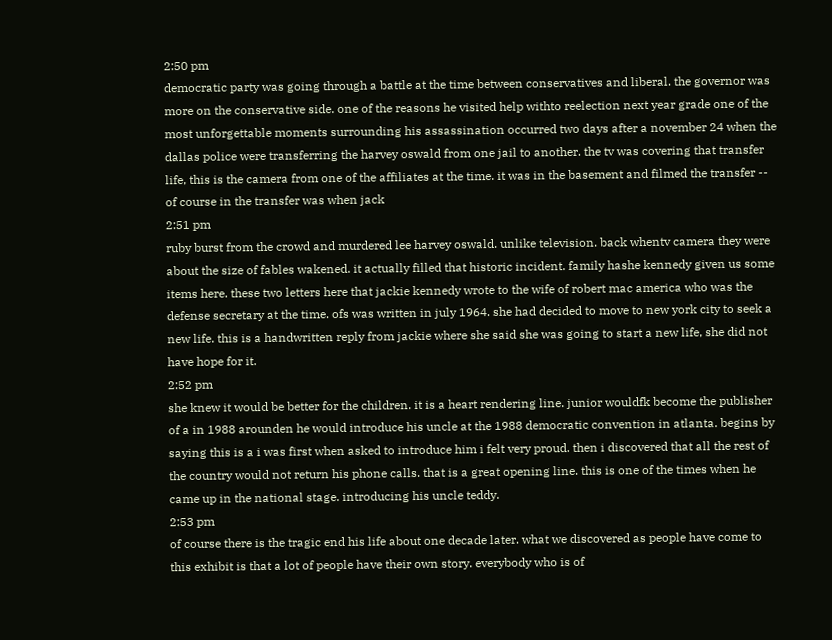2:50 pm
democratic party was going through a battle at the time between conservatives and liberal. the governor was more on the conservative side. one of the reasons he visited help withto reelection next year grade one of the most unforgettable moments surrounding his assassination occurred two days after a november 24 when the dallas police were transferring the harvey oswald from one jail to another. the tv was covering that transfer life, this is the camera from one of the affiliates at the time. it was in the basement and filmed the transfer -- of course in the transfer was when jack
2:51 pm
ruby burst from the crowd and murdered lee harvey oswald. unlike television. back whentv camera they were about the size of fables wakened. it actually filled that historic incident. family hashe kennedy given us some items here. these two letters here that jackie kennedy wrote to the wife of robert mac america who was the defense secretary at the time. ofs was written in july 1964. she had decided to move to new york city to seek a new life. this is a handwritten reply from jackie where she said she was going to start a new life, she did not have hope for it.
2:52 pm
she knew it would be better for the children. it is a heart rendering line. junior wouldfk become the publisher of a in 1988 arounden he would introduce his uncle at the 1988 democratic convention in atlanta. begins by saying this is a i was first when asked to introduce him i felt very proud. then i discovered that all the rest of the country would not return his phone calls. that is a great opening line. this is one of the times when he came up in the national stage. introducing his uncle teddy.
2:53 pm
of course there is the tragic end his life about one decade later. what we discovered as people have come to this exhibit is that a lot of people have their own story. everybody who is of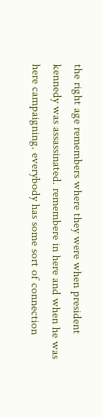the right age remembers where they were when president kennedy was assassinated. remembere in here and when he was here campaigning. everybody has some sort of connection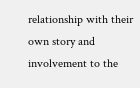relationship with their own story and involvement to the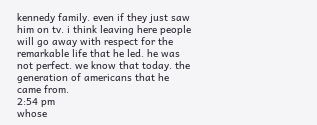kennedy family. even if they just saw him on tv. i think leaving here people will go away with respect for the remarkable life that he led. he was not perfect. we know that today. the generation of americans that he came from.
2:54 pm
whose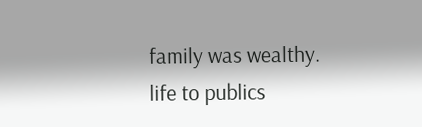family was wealthy. life to publics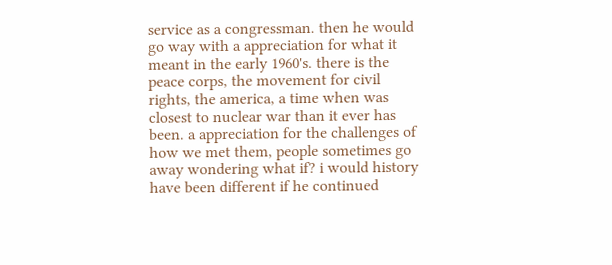service as a congressman. then he would go way with a appreciation for what it meant in the early 1960's. there is the peace corps, the movement for civil rights, the america, a time when was closest to nuclear war than it ever has been. a appreciation for the challenges of how we met them, people sometimes go away wondering what if? i would history have been different if he continued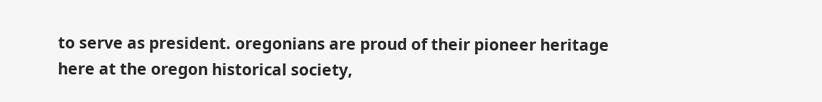to serve as president. oregonians are proud of their pioneer heritage here at the oregon historical society,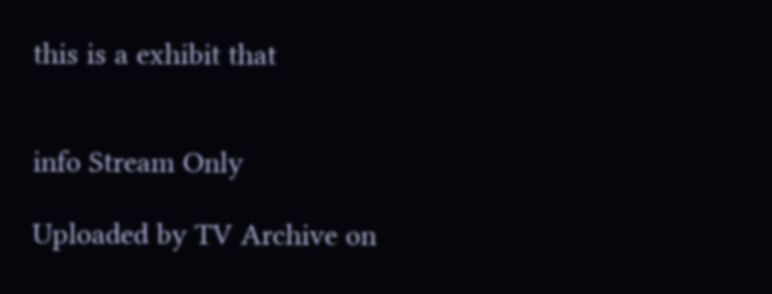this is a exhibit that


info Stream Only

Uploaded by TV Archive on